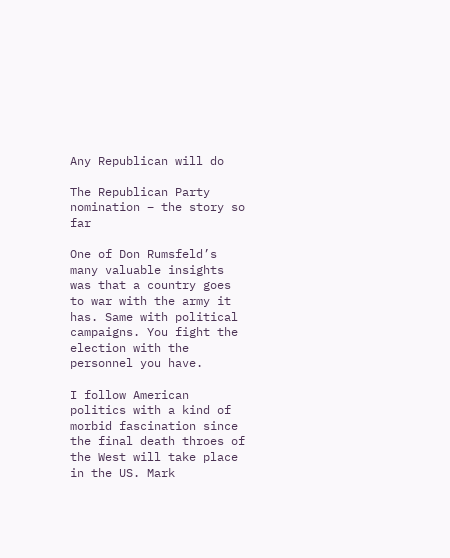Any Republican will do

The Republican Party nomination – the story so far

One of Don Rumsfeld’s many valuable insights was that a country goes to war with the army it has. Same with political campaigns. You fight the election with the personnel you have.

I follow American politics with a kind of morbid fascination since the final death throes of the West will take place in the US. Mark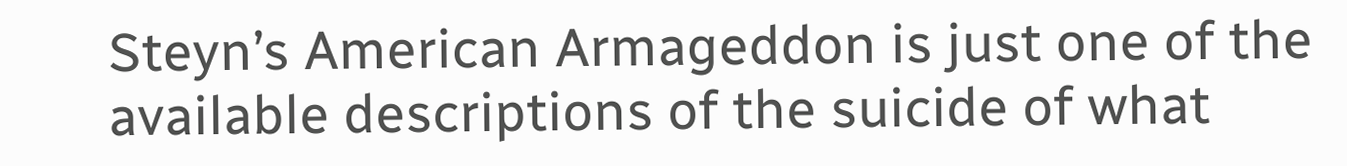Steyn’s American Armageddon is just one of the available descriptions of the suicide of what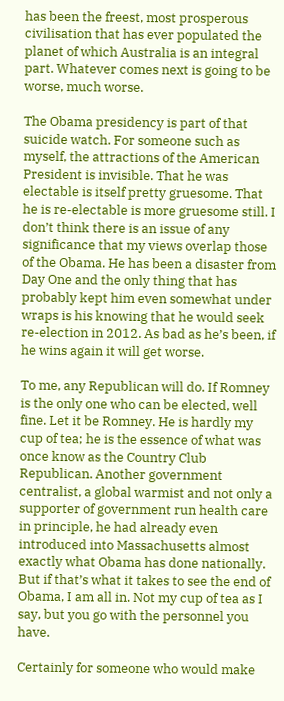has been the freest, most prosperous civilisation that has ever populated the planet of which Australia is an integral part. Whatever comes next is going to be worse, much worse.

The Obama presidency is part of that suicide watch. For someone such as myself, the attractions of the American President is invisible. That he was electable is itself pretty gruesome. That he is re-electable is more gruesome still. I don’t think there is an issue of any significance that my views overlap those of the Obama. He has been a disaster from Day One and the only thing that has probably kept him even somewhat under wraps is his knowing that he would seek re-election in 2012. As bad as he’s been, if he wins again it will get worse.

To me, any Republican will do. If Romney is the only one who can be elected, well fine. Let it be Romney. He is hardly my cup of tea; he is the essence of what was once know as the Country Club Republican. Another government centralist, a global warmist and not only a supporter of government run health care in principle, he had already even introduced into Massachusetts almost exactly what Obama has done nationally. But if that’s what it takes to see the end of Obama, I am all in. Not my cup of tea as I say, but you go with the personnel you have.

Certainly for someone who would make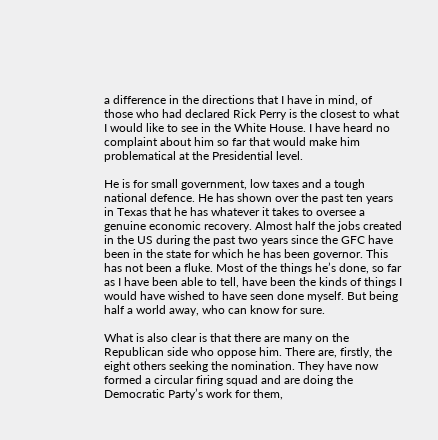a difference in the directions that I have in mind, of those who had declared Rick Perry is the closest to what I would like to see in the White House. I have heard no complaint about him so far that would make him problematical at the Presidential level.

He is for small government, low taxes and a tough national defence. He has shown over the past ten years in Texas that he has whatever it takes to oversee a genuine economic recovery. Almost half the jobs created in the US during the past two years since the GFC have been in the state for which he has been governor. This has not been a fluke. Most of the things he’s done, so far as I have been able to tell, have been the kinds of things I would have wished to have seen done myself. But being half a world away, who can know for sure.

What is also clear is that there are many on the Republican side who oppose him. There are, firstly, the eight others seeking the nomination. They have now formed a circular firing squad and are doing the Democratic Party’s work for them,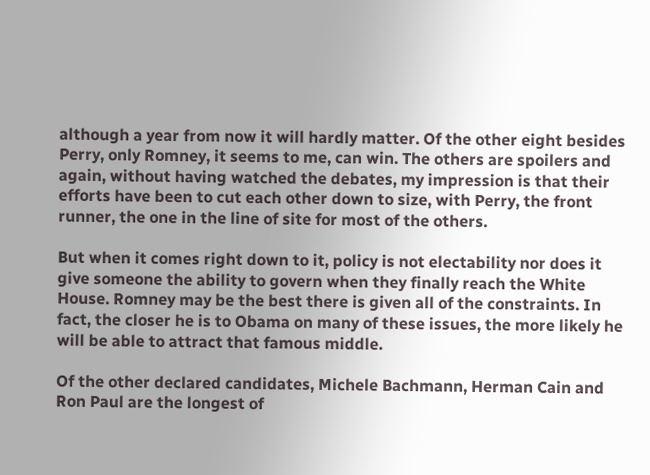although a year from now it will hardly matter. Of the other eight besides Perry, only Romney, it seems to me, can win. The others are spoilers and again, without having watched the debates, my impression is that their efforts have been to cut each other down to size, with Perry, the front runner, the one in the line of site for most of the others.

But when it comes right down to it, policy is not electability nor does it give someone the ability to govern when they finally reach the White House. Romney may be the best there is given all of the constraints. In fact, the closer he is to Obama on many of these issues, the more likely he will be able to attract that famous middle.

Of the other declared candidates, Michele Bachmann, Herman Cain and Ron Paul are the longest of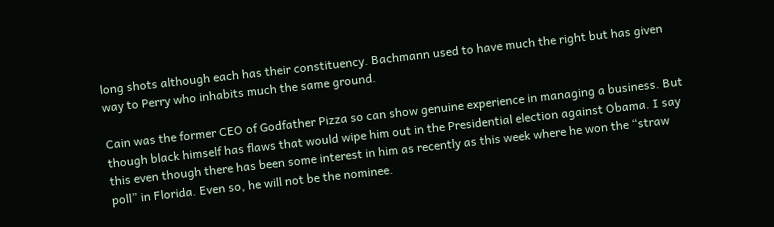long shots although each has their constituency. Bachmann used to have much the right but has given way to Perry who inhabits much the same ground.

Cain was the former CEO of Godfather Pizza so can show genuine experience in managing a business. But though black himself has flaws that would wipe him out in the Presidential election against Obama. I say this even though there has been some interest in him as recently as this week where he won the “straw poll” in Florida. Even so, he will not be the nominee.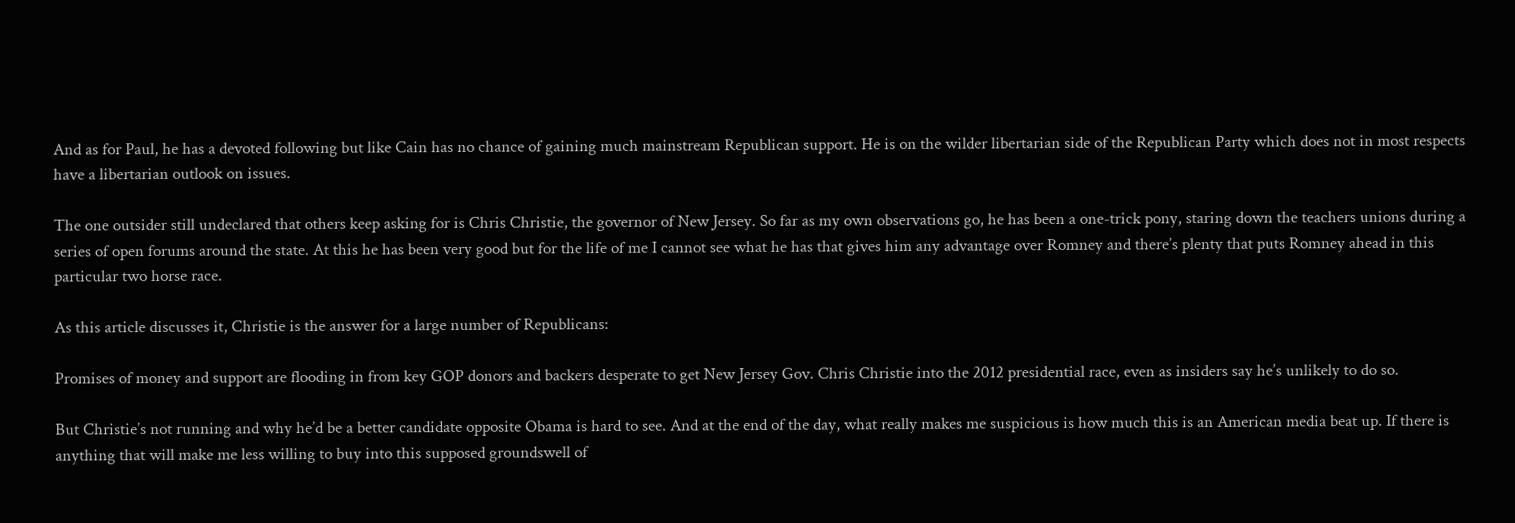And as for Paul, he has a devoted following but like Cain has no chance of gaining much mainstream Republican support. He is on the wilder libertarian side of the Republican Party which does not in most respects have a libertarian outlook on issues.

The one outsider still undeclared that others keep asking for is Chris Christie, the governor of New Jersey. So far as my own observations go, he has been a one-trick pony, staring down the teachers unions during a series of open forums around the state. At this he has been very good but for the life of me I cannot see what he has that gives him any advantage over Romney and there’s plenty that puts Romney ahead in this particular two horse race.

As this article discusses it, Christie is the answer for a large number of Republicans:

Promises of money and support are flooding in from key GOP donors and backers desperate to get New Jersey Gov. Chris Christie into the 2012 presidential race, even as insiders say he’s unlikely to do so.

But Christie’s not running and why he’d be a better candidate opposite Obama is hard to see. And at the end of the day, what really makes me suspicious is how much this is an American media beat up. If there is anything that will make me less willing to buy into this supposed groundswell of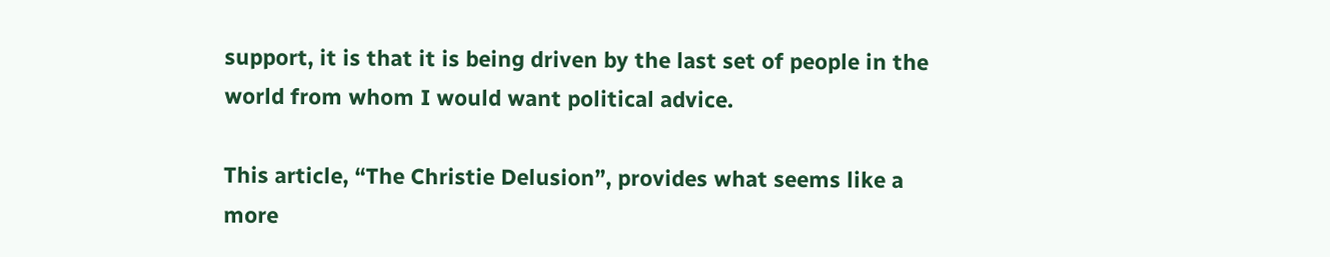support, it is that it is being driven by the last set of people in the world from whom I would want political advice.

This article, “The Christie Delusion”, provides what seems like a more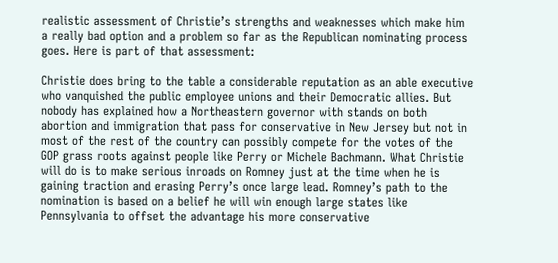realistic assessment of Christie’s strengths and weaknesses which make him a really bad option and a problem so far as the Republican nominating process goes. Here is part of that assessment:

Christie does bring to the table a considerable reputation as an able executive who vanquished the public employee unions and their Democratic allies. But nobody has explained how a Northeastern governor with stands on both abortion and immigration that pass for conservative in New Jersey but not in most of the rest of the country can possibly compete for the votes of the GOP grass roots against people like Perry or Michele Bachmann. What Christie will do is to make serious inroads on Romney just at the time when he is gaining traction and erasing Perry’s once large lead. Romney’s path to the nomination is based on a belief he will win enough large states like Pennsylvania to offset the advantage his more conservative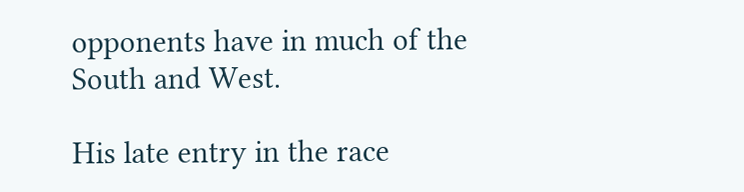opponents have in much of the South and West.

His late entry in the race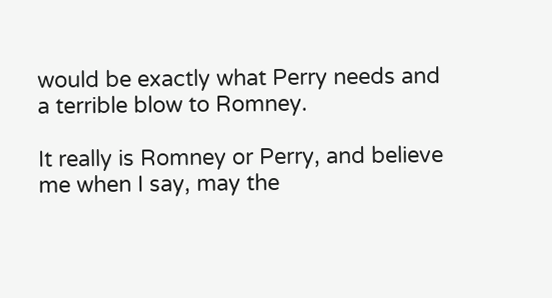would be exactly what Perry needs and a terrible blow to Romney.

It really is Romney or Perry, and believe me when I say, may the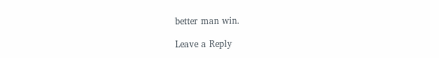better man win.

Leave a Reply